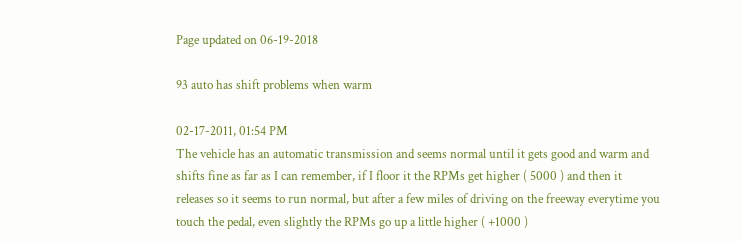Page updated on 06-19-2018

93 auto has shift problems when warm

02-17-2011, 01:54 PM
The vehicle has an automatic transmission and seems normal until it gets good and warm and shifts fine as far as I can remember, if I floor it the RPMs get higher ( 5000 ) and then it releases so it seems to run normal, but after a few miles of driving on the freeway everytime you touch the pedal, even slightly the RPMs go up a little higher ( +1000 )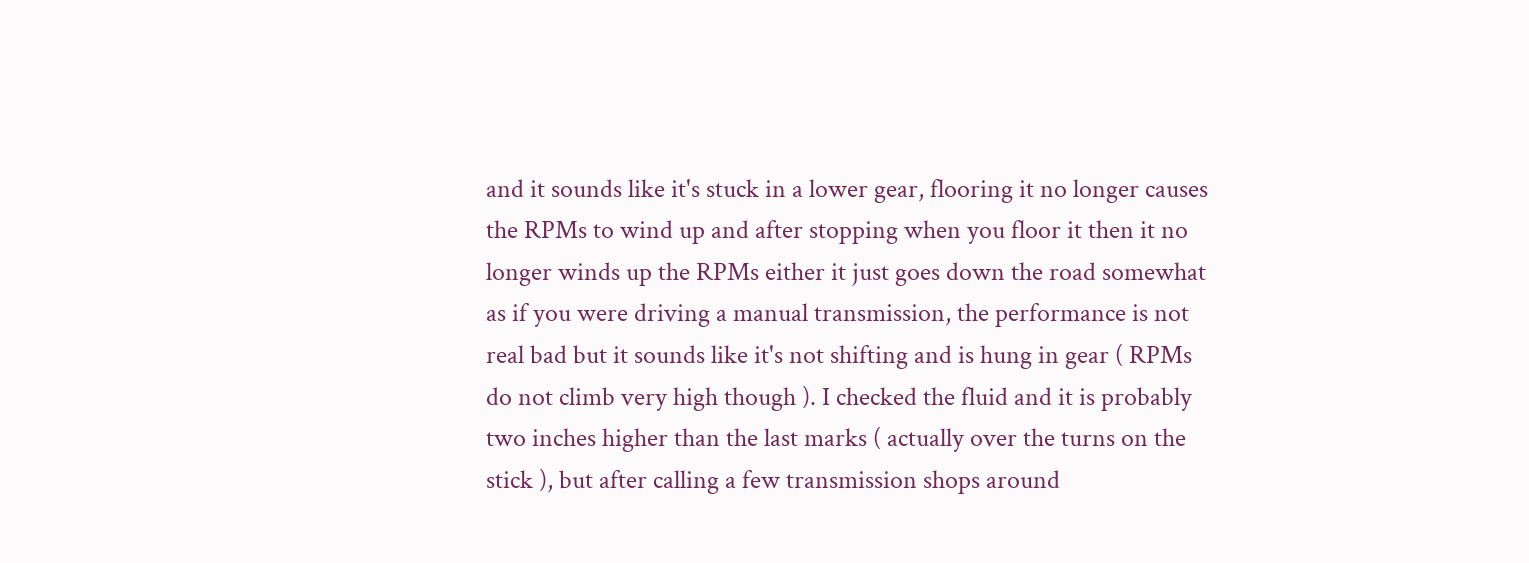and it sounds like it's stuck in a lower gear, flooring it no longer causes the RPMs to wind up and after stopping when you floor it then it no longer winds up the RPMs either it just goes down the road somewhat as if you were driving a manual transmission, the performance is not real bad but it sounds like it's not shifting and is hung in gear ( RPMs do not climb very high though ). I checked the fluid and it is probably two inches higher than the last marks ( actually over the turns on the stick ), but after calling a few transmission shops around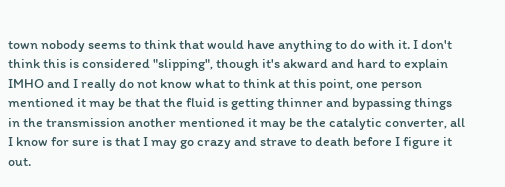town nobody seems to think that would have anything to do with it. I don't think this is considered "slipping", though it's akward and hard to explain IMHO and I really do not know what to think at this point, one person mentioned it may be that the fluid is getting thinner and bypassing things in the transmission another mentioned it may be the catalytic converter, all I know for sure is that I may go crazy and strave to death before I figure it out.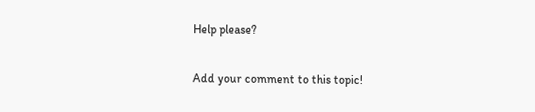Help please?

Add your comment to this topic!